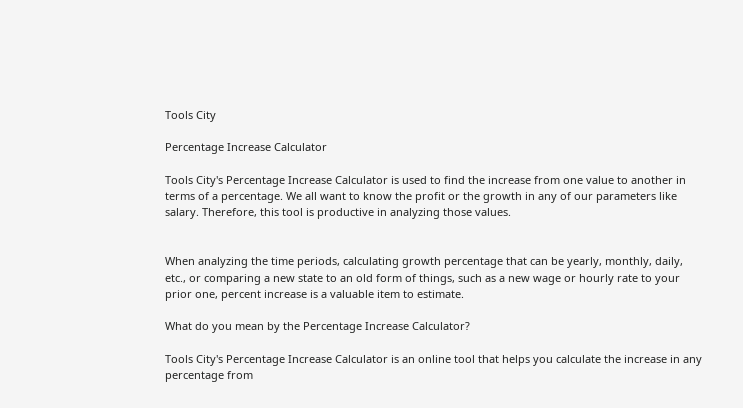Tools City

Percentage Increase Calculator

Tools City's Percentage Increase Calculator is used to find the increase from one value to another in terms of a percentage. We all want to know the profit or the growth in any of our parameters like salary. Therefore, this tool is productive in analyzing those values.


When analyzing the time periods, calculating growth percentage that can be yearly, monthly, daily, etc., or comparing a new state to an old form of things, such as a new wage or hourly rate to your prior one, percent increase is a valuable item to estimate.

What do you mean by the Percentage Increase Calculator?

Tools City's Percentage Increase Calculator is an online tool that helps you calculate the increase in any percentage from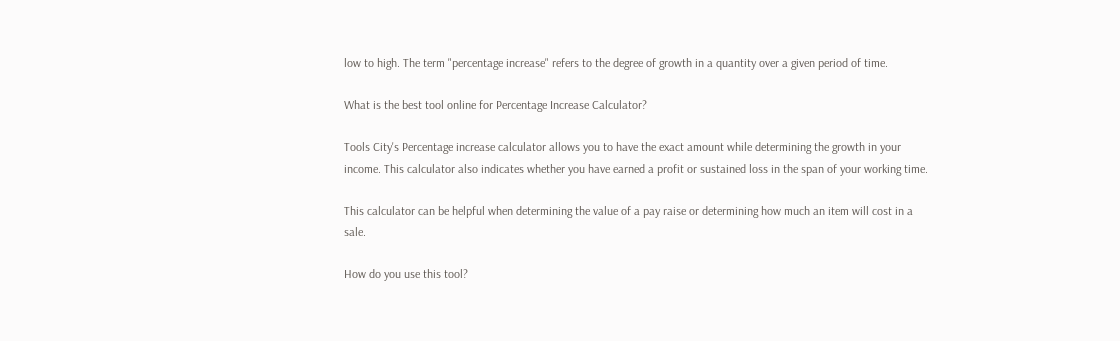low to high. The term "percentage increase" refers to the degree of growth in a quantity over a given period of time.

What is the best tool online for Percentage Increase Calculator?

Tools City's Percentage increase calculator allows you to have the exact amount while determining the growth in your income. This calculator also indicates whether you have earned a profit or sustained loss in the span of your working time.

This calculator can be helpful when determining the value of a pay raise or determining how much an item will cost in a sale.

How do you use this tool?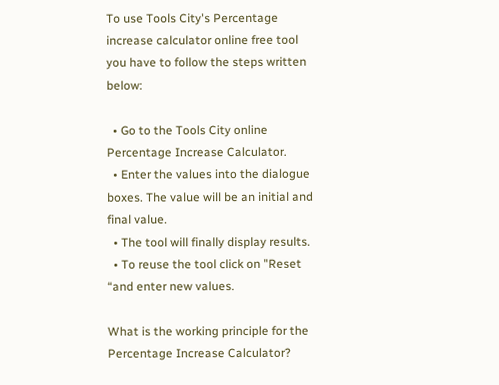To use Tools City's Percentage increase calculator online free tool you have to follow the steps written below:

  • Go to the Tools City online Percentage Increase Calculator.
  • Enter the values into the dialogue boxes. The value will be an initial and final value.
  • The tool will finally display results.
  • To reuse the tool click on "Reset “and enter new values.

What is the working principle for the Percentage Increase Calculator?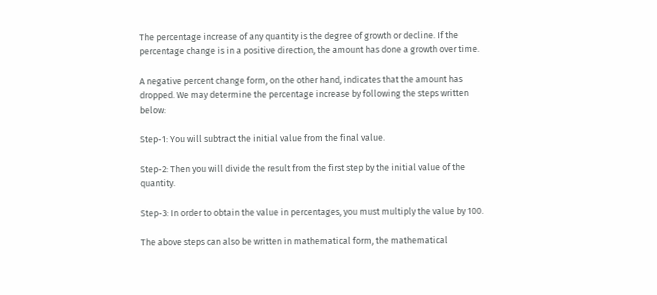The percentage increase of any quantity is the degree of growth or decline. If the percentage change is in a positive direction, the amount has done a growth over time.

A negative percent change form, on the other hand, indicates that the amount has dropped. We may determine the percentage increase by following the steps written below:

Step-1: You will subtract the initial value from the final value.

Step-2: Then you will divide the result from the first step by the initial value of the quantity.

Step-3: In order to obtain the value in percentages, you must multiply the value by 100.

The above steps can also be written in mathematical form, the mathematical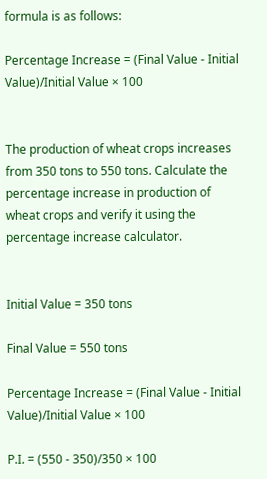formula is as follows:

Percentage Increase = (Final Value - Initial Value)/Initial Value × 100


The production of wheat crops increases from 350 tons to 550 tons. Calculate the percentage increase in production of wheat crops and verify it using the percentage increase calculator.


Initial Value = 350 tons

Final Value = 550 tons

Percentage Increase = (Final Value - Initial Value)/Initial Value × 100

P.I. = (550 - 350)/350 × 100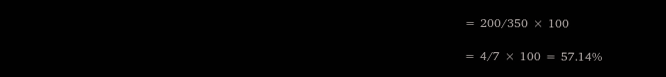= 200/350 × 100

= 4/7 × 100 = 57.14%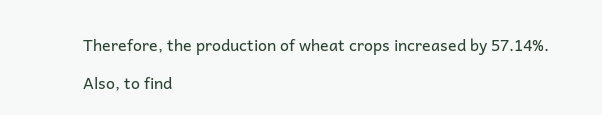Therefore, the production of wheat crops increased by 57.14%.

Also, to find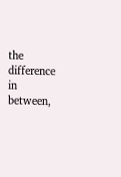the difference in between,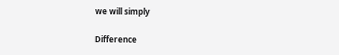we will simply

Difference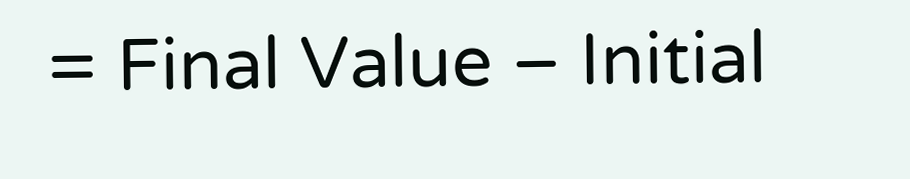= Final Value – Initial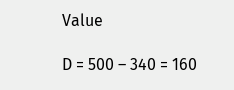Value

D = 500 – 340 = 160